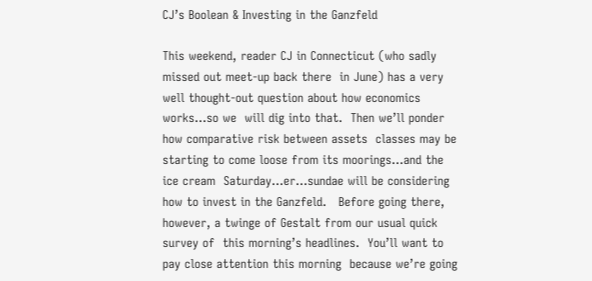CJ’s Boolean & Investing in the Ganzfeld

This weekend, reader CJ in Connecticut (who sadly missed out meet-up back there  in June) has a very well thought-out question about how economics works…so we  will dig into that.  Then we’ll ponder how comparative risk between assets  classes may be starting to come loose from its moorings…and the ice cream  Saturday…er…sundae will be considering how to invest in the Ganzfeld.   Before going there, however, a twinge of Gestalt from our usual quick survey of  this morning’s headlines.  You’ll want to pay close attention this morning  because we’re going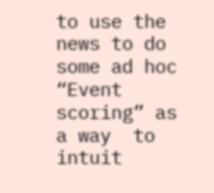to use the news to do some ad hoc “Event scoring” as a way  to intuit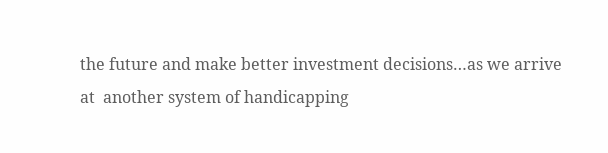the future and make better investment decisions…as we arrive at  another system of handicapping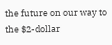the future on our way to the $2-dollar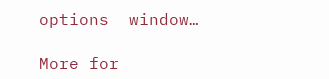options  window…

More for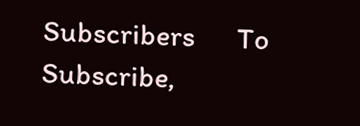Subscribers      To Subscribe,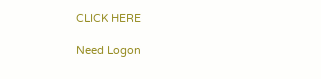CLICK HERE

Need Logon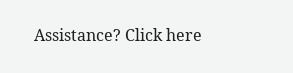Assistance? Click here